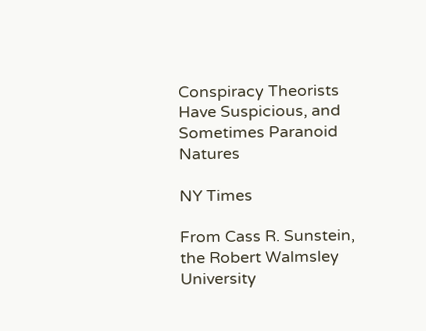Conspiracy Theorists Have Suspicious, and Sometimes Paranoid Natures

NY Times

From Cass R. Sunstein, the Robert Walmsley University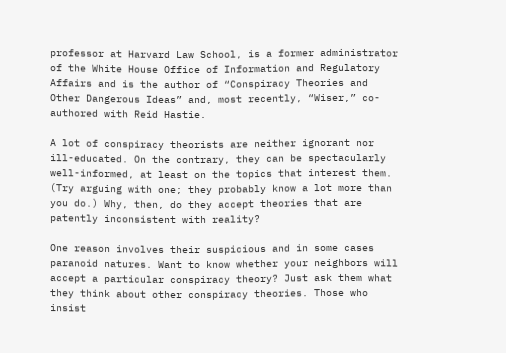professor at Harvard Law School, is a former administrator of the White House Office of Information and Regulatory Affairs and is the author of “Conspiracy Theories and Other Dangerous Ideas” and, most recently, “Wiser,” co-authored with Reid Hastie.

A lot of conspiracy theorists are neither ignorant nor ill-educated. On the contrary, they can be spectacularly well-informed, at least on the topics that interest them. (Try arguing with one; they probably know a lot more than you do.) Why, then, do they accept theories that are patently inconsistent with reality?

One reason involves their suspicious and in some cases paranoid natures. Want to know whether your neighbors will accept a particular conspiracy theory? Just ask them what they think about other conspiracy theories. Those who insist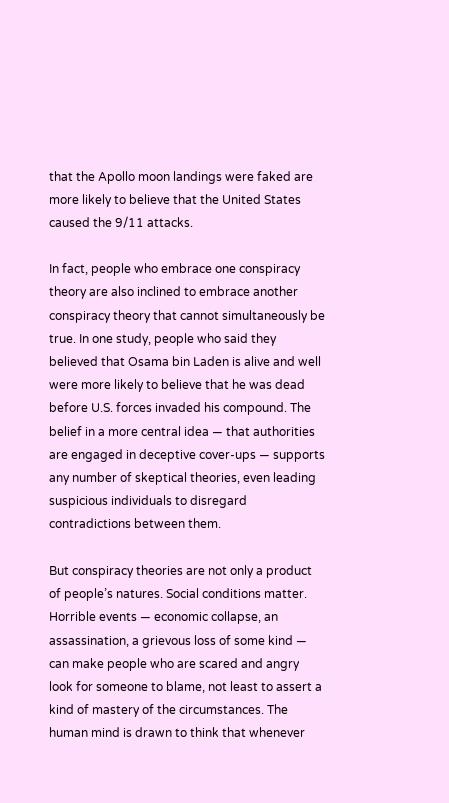that the Apollo moon landings were faked are more likely to believe that the United States caused the 9/11 attacks.

In fact, people who embrace one conspiracy theory are also inclined to embrace another conspiracy theory that cannot simultaneously be true. In one study, people who said they believed that Osama bin Laden is alive and well were more likely to believe that he was dead before U.S. forces invaded his compound. The belief in a more central idea — that authorities are engaged in deceptive cover-ups — supports any number of skeptical theories, even leading suspicious individuals to disregard contradictions between them.

But conspiracy theories are not only a product of people’s natures. Social conditions matter. Horrible events — economic collapse, an assassination, a grievous loss of some kind — can make people who are scared and angry look for someone to blame, not least to assert a kind of mastery of the circumstances. The human mind is drawn to think that whenever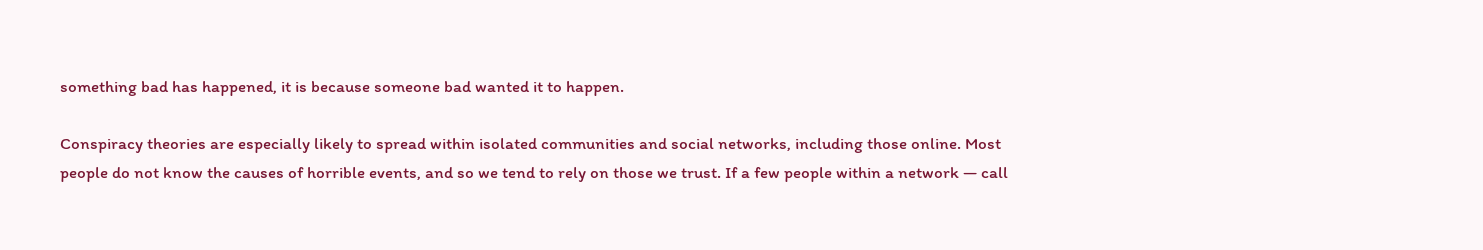something bad has happened, it is because someone bad wanted it to happen.

Conspiracy theories are especially likely to spread within isolated communities and social networks, including those online. Most people do not know the causes of horrible events, and so we tend to rely on those we trust. If a few people within a network — call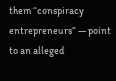them “conspiracy entrepreneurs” — point to an alleged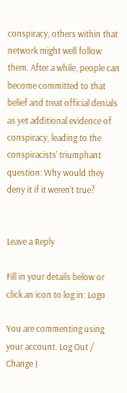conspiracy, others within that network might well follow them. After a while, people can become committed to that belief and treat official denials as yet additional evidence of conspiracy, leading to the conspiracists’ triumphant question: Why would they deny it if it weren’t true?


Leave a Reply

Fill in your details below or click an icon to log in: Logo

You are commenting using your account. Log Out / Change )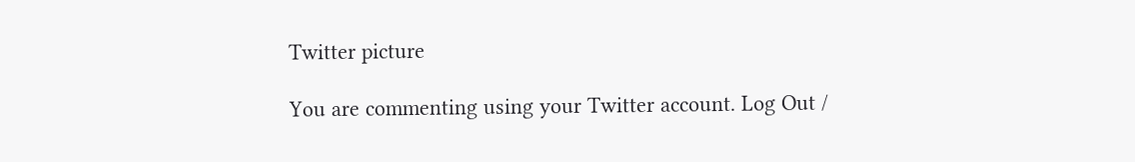Twitter picture

You are commenting using your Twitter account. Log Out /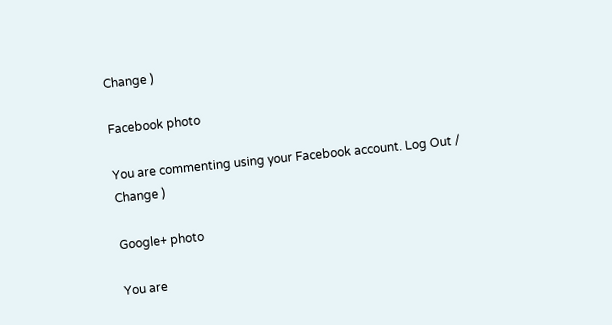Change )

Facebook photo

You are commenting using your Facebook account. Log Out / Change )

Google+ photo

You are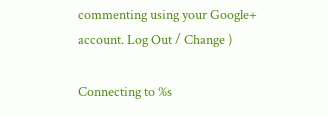commenting using your Google+ account. Log Out / Change )

Connecting to %s